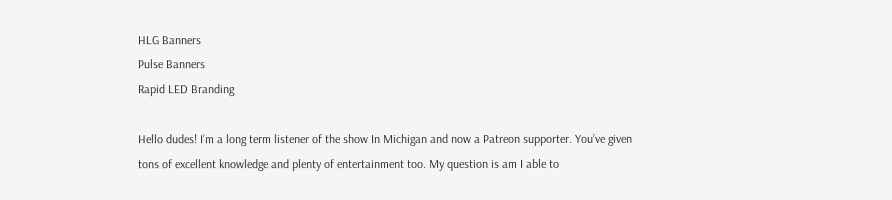HLG Banners
Pulse Banners
Rapid LED Branding

Hello dudes! I’m a long term listener of the show In Michigan and now a Patreon supporter. You’ve given tons of excellent knowledge and plenty of entertainment too. My question is am I able to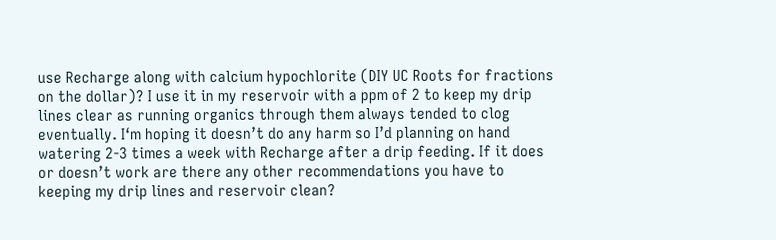use Recharge along with calcium hypochlorite (DIY UC Roots for fractions on the dollar)? I use it in my reservoir with a ppm of 2 to keep my drip lines clear as running organics through them always tended to clog eventually. I‘m hoping it doesn’t do any harm so I’d planning on hand watering 2-3 times a week with Recharge after a drip feeding. If it does or doesn’t work are there any other recommendations you have to keeping my drip lines and reservoir clean?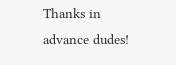Thanks in advance dudes!